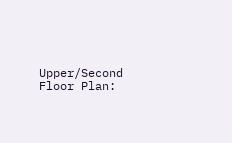Upper/Second Floor Plan: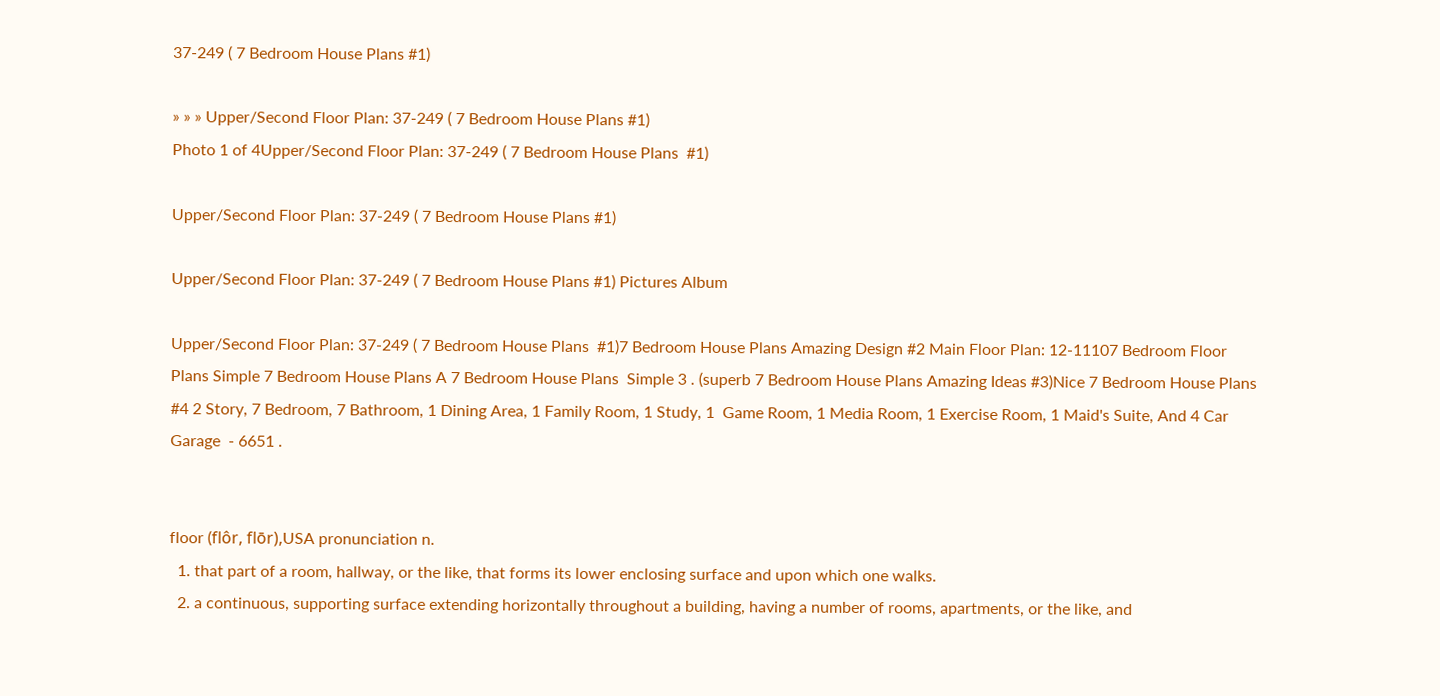37-249 ( 7 Bedroom House Plans #1)

» » » Upper/Second Floor Plan: 37-249 ( 7 Bedroom House Plans #1)
Photo 1 of 4Upper/Second Floor Plan: 37-249 ( 7 Bedroom House Plans  #1)

Upper/Second Floor Plan: 37-249 ( 7 Bedroom House Plans #1)

Upper/Second Floor Plan: 37-249 ( 7 Bedroom House Plans #1) Pictures Album

Upper/Second Floor Plan: 37-249 ( 7 Bedroom House Plans  #1)7 Bedroom House Plans Amazing Design #2 Main Floor Plan: 12-11107 Bedroom Floor Plans Simple 7 Bedroom House Plans A 7 Bedroom House Plans  Simple 3 . (superb 7 Bedroom House Plans Amazing Ideas #3)Nice 7 Bedroom House Plans #4 2 Story, 7 Bedroom, 7 Bathroom, 1 Dining Area, 1 Family Room, 1 Study, 1  Game Room, 1 Media Room, 1 Exercise Room, 1 Maid's Suite, And 4 Car Garage  - 6651 .


floor (flôr, flōr),USA pronunciation n.
  1. that part of a room, hallway, or the like, that forms its lower enclosing surface and upon which one walks.
  2. a continuous, supporting surface extending horizontally throughout a building, having a number of rooms, apartments, or the like, and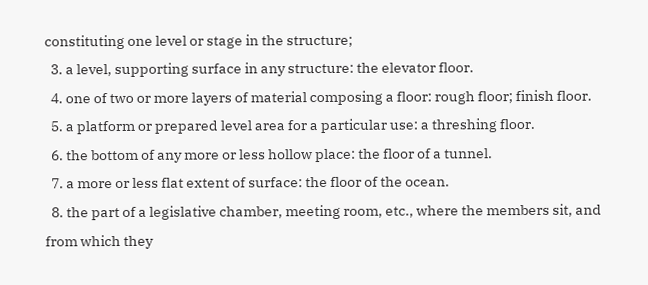constituting one level or stage in the structure;
  3. a level, supporting surface in any structure: the elevator floor.
  4. one of two or more layers of material composing a floor: rough floor; finish floor.
  5. a platform or prepared level area for a particular use: a threshing floor.
  6. the bottom of any more or less hollow place: the floor of a tunnel.
  7. a more or less flat extent of surface: the floor of the ocean.
  8. the part of a legislative chamber, meeting room, etc., where the members sit, and from which they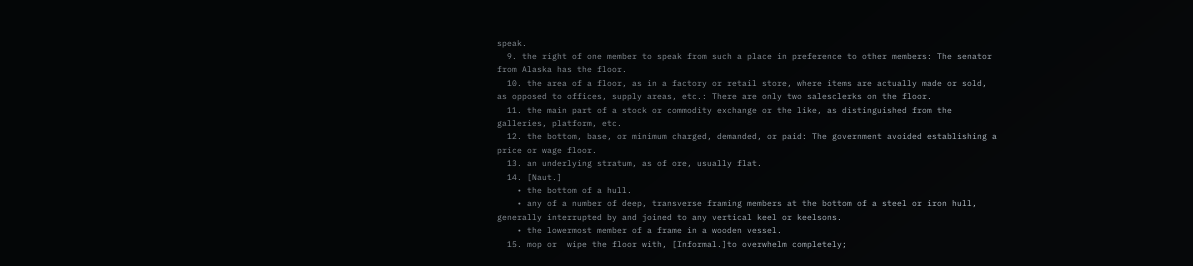speak.
  9. the right of one member to speak from such a place in preference to other members: The senator from Alaska has the floor.
  10. the area of a floor, as in a factory or retail store, where items are actually made or sold, as opposed to offices, supply areas, etc.: There are only two salesclerks on the floor.
  11. the main part of a stock or commodity exchange or the like, as distinguished from the galleries, platform, etc.
  12. the bottom, base, or minimum charged, demanded, or paid: The government avoided establishing a price or wage floor.
  13. an underlying stratum, as of ore, usually flat.
  14. [Naut.]
    • the bottom of a hull.
    • any of a number of deep, transverse framing members at the bottom of a steel or iron hull, generally interrupted by and joined to any vertical keel or keelsons.
    • the lowermost member of a frame in a wooden vessel.
  15. mop or  wipe the floor with, [Informal.]to overwhelm completely;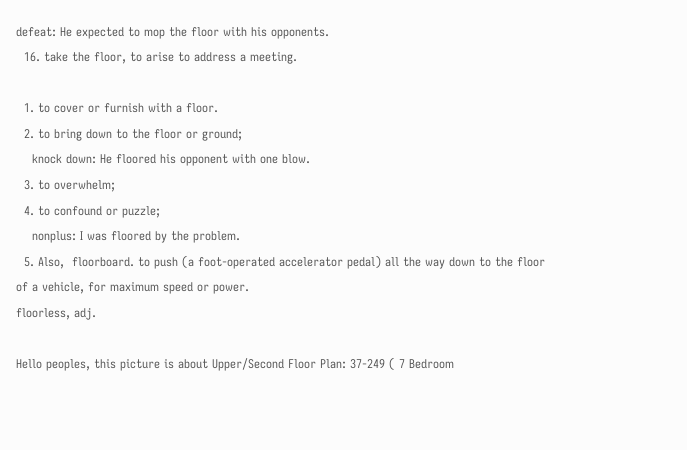defeat: He expected to mop the floor with his opponents.
  16. take the floor, to arise to address a meeting.

  1. to cover or furnish with a floor.
  2. to bring down to the floor or ground;
    knock down: He floored his opponent with one blow.
  3. to overwhelm;
  4. to confound or puzzle;
    nonplus: I was floored by the problem.
  5. Also,  floorboard. to push (a foot-operated accelerator pedal) all the way down to the floor of a vehicle, for maximum speed or power.
floorless, adj.

Hello peoples, this picture is about Upper/Second Floor Plan: 37-249 ( 7 Bedroom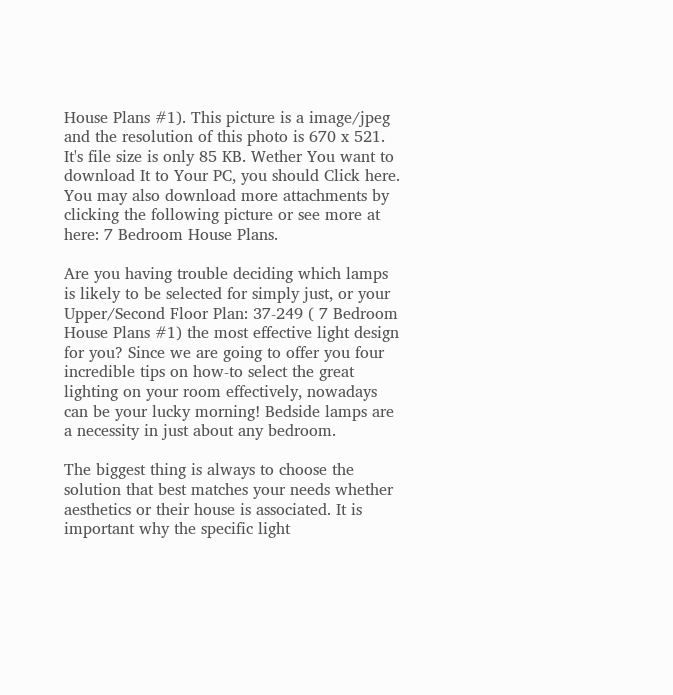House Plans #1). This picture is a image/jpeg and the resolution of this photo is 670 x 521. It's file size is only 85 KB. Wether You want to download It to Your PC, you should Click here. You may also download more attachments by clicking the following picture or see more at here: 7 Bedroom House Plans.

Are you having trouble deciding which lamps is likely to be selected for simply just, or your Upper/Second Floor Plan: 37-249 ( 7 Bedroom House Plans #1) the most effective light design for you? Since we are going to offer you four incredible tips on how-to select the great lighting on your room effectively, nowadays can be your lucky morning! Bedside lamps are a necessity in just about any bedroom.

The biggest thing is always to choose the solution that best matches your needs whether aesthetics or their house is associated. It is important why the specific light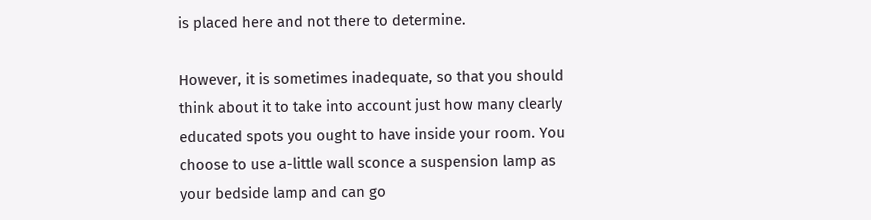is placed here and not there to determine.

However, it is sometimes inadequate, so that you should think about it to take into account just how many clearly educated spots you ought to have inside your room. You choose to use a-little wall sconce a suspension lamp as your bedside lamp and can go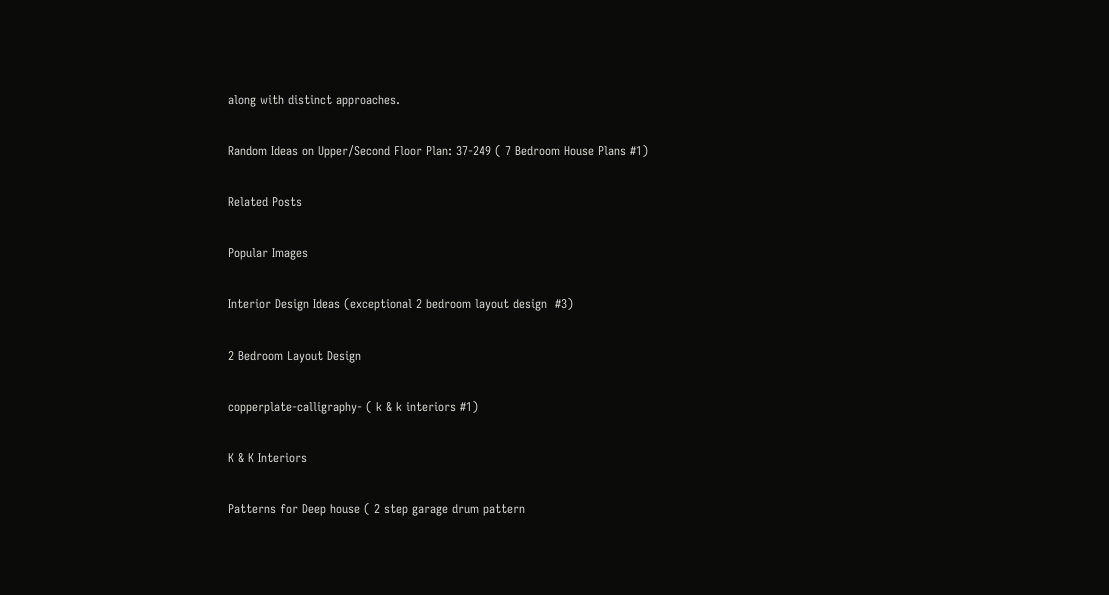along with distinct approaches.

Random Ideas on Upper/Second Floor Plan: 37-249 ( 7 Bedroom House Plans #1)

Related Posts

Popular Images

Interior Design Ideas (exceptional 2 bedroom layout design  #3)

2 Bedroom Layout Design

copperplate-calligraphy- ( k & k interiors #1)

K & K Interiors

Patterns for Deep house ( 2 step garage drum pattern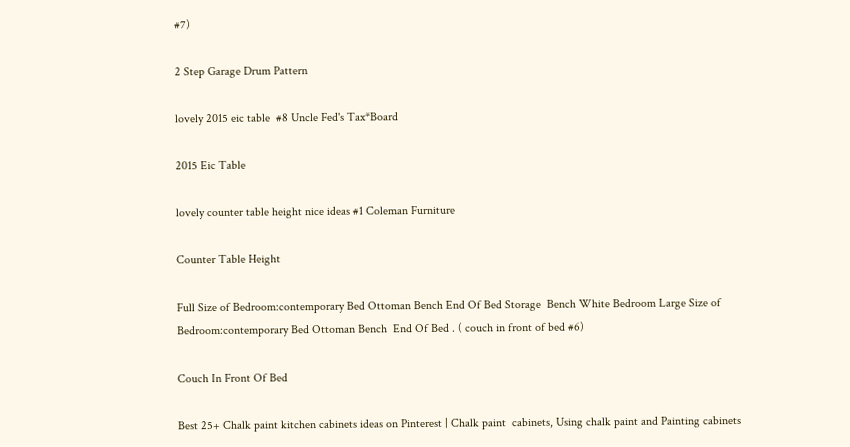#7)

2 Step Garage Drum Pattern

lovely 2015 eic table  #8 Uncle Fed's Tax*Board

2015 Eic Table

lovely counter table height nice ideas #1 Coleman Furniture

Counter Table Height

Full Size of Bedroom:contemporary Bed Ottoman Bench End Of Bed Storage  Bench White Bedroom Large Size of Bedroom:contemporary Bed Ottoman Bench  End Of Bed . ( couch in front of bed #6)

Couch In Front Of Bed

Best 25+ Chalk paint kitchen cabinets ideas on Pinterest | Chalk paint  cabinets, Using chalk paint and Painting cabinets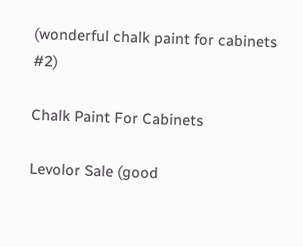(wonderful chalk paint for cabinets #2)

Chalk Paint For Cabinets

Levolor Sale (good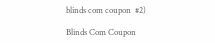blinds com coupon  #2)

Blinds Com Coupon